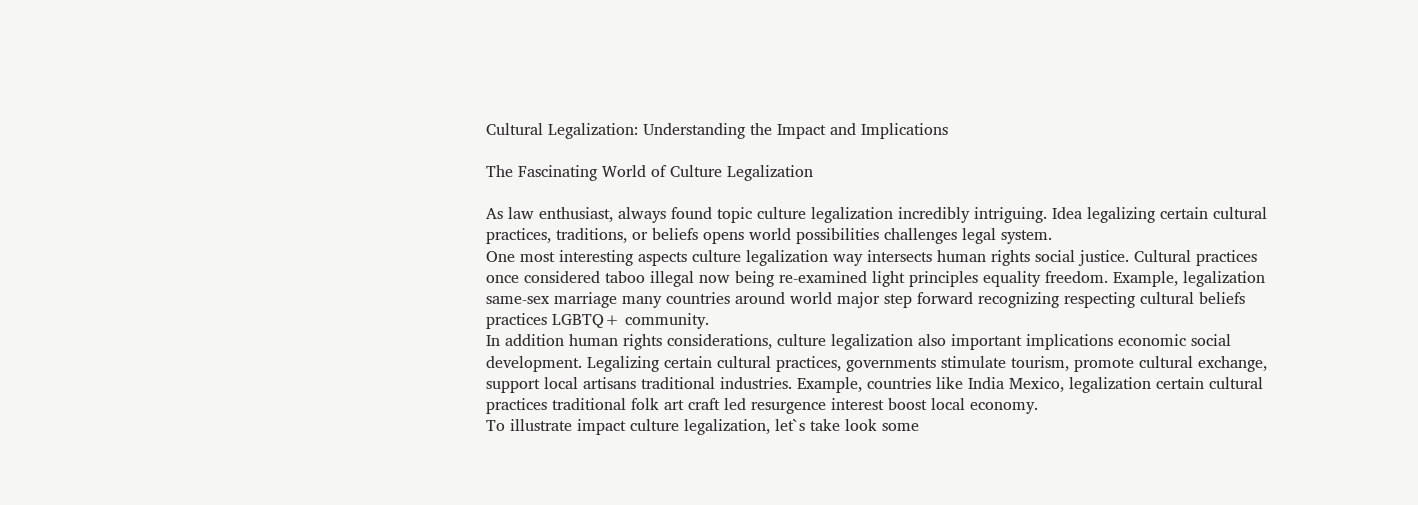Cultural Legalization: Understanding the Impact and Implications

The Fascinating World of Culture Legalization

As law enthusiast, always found topic culture legalization incredibly intriguing. Idea legalizing certain cultural practices, traditions, or beliefs opens world possibilities challenges legal system.
One most interesting aspects culture legalization way intersects human rights social justice. Cultural practices once considered taboo illegal now being re-examined light principles equality freedom. Example, legalization same-sex marriage many countries around world major step forward recognizing respecting cultural beliefs practices LGBTQ+ community.
In addition human rights considerations, culture legalization also important implications economic social development. Legalizing certain cultural practices, governments stimulate tourism, promote cultural exchange, support local artisans traditional industries. Example, countries like India Mexico, legalization certain cultural practices traditional folk art craft led resurgence interest boost local economy.
To illustrate impact culture legalization, let`s take look some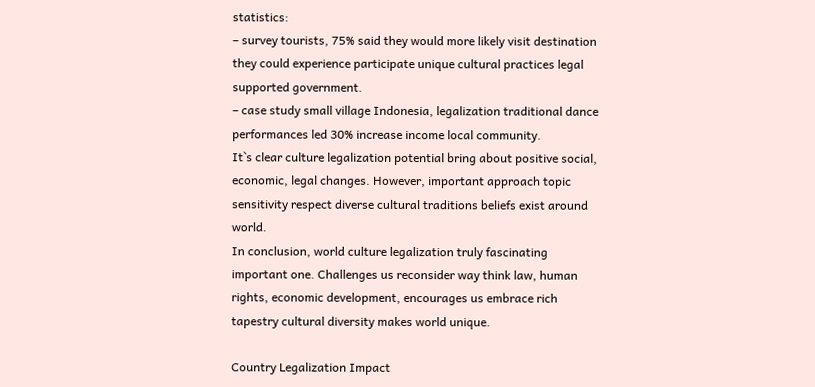statistics:
– survey tourists, 75% said they would more likely visit destination they could experience participate unique cultural practices legal supported government.
– case study small village Indonesia, legalization traditional dance performances led 30% increase income local community.
It`s clear culture legalization potential bring about positive social, economic, legal changes. However, important approach topic sensitivity respect diverse cultural traditions beliefs exist around world.
In conclusion, world culture legalization truly fascinating important one. Challenges us reconsider way think law, human rights, economic development, encourages us embrace rich tapestry cultural diversity makes world unique.

Country Legalization Impact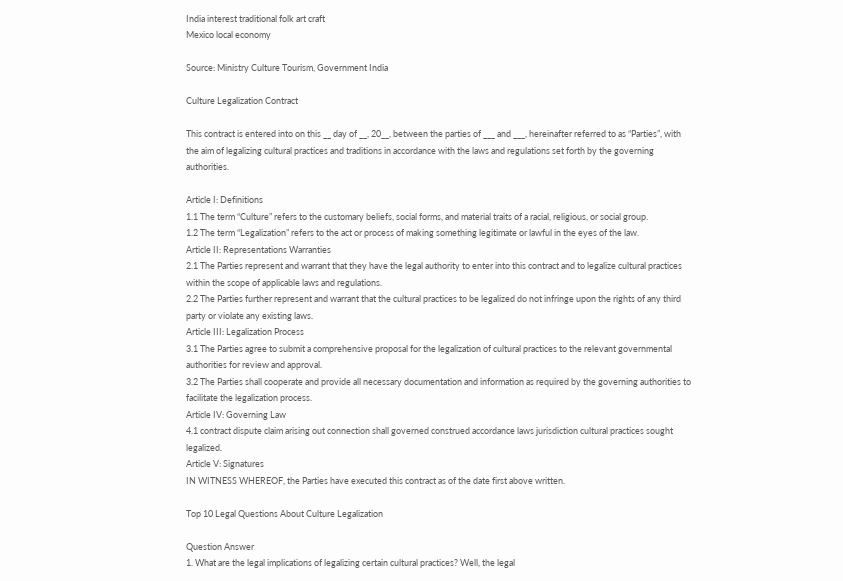India interest traditional folk art craft
Mexico local economy

Source: Ministry Culture Tourism, Government India

Culture Legalization Contract

This contract is entered into on this __ day of __, 20__, between the parties of ___ and ___, hereinafter referred to as “Parties”, with the aim of legalizing cultural practices and traditions in accordance with the laws and regulations set forth by the governing authorities.

Article I: Definitions
1.1 The term “Culture” refers to the customary beliefs, social forms, and material traits of a racial, religious, or social group.
1.2 The term “Legalization” refers to the act or process of making something legitimate or lawful in the eyes of the law.
Article II: Representations Warranties
2.1 The Parties represent and warrant that they have the legal authority to enter into this contract and to legalize cultural practices within the scope of applicable laws and regulations.
2.2 The Parties further represent and warrant that the cultural practices to be legalized do not infringe upon the rights of any third party or violate any existing laws.
Article III: Legalization Process
3.1 The Parties agree to submit a comprehensive proposal for the legalization of cultural practices to the relevant governmental authorities for review and approval.
3.2 The Parties shall cooperate and provide all necessary documentation and information as required by the governing authorities to facilitate the legalization process.
Article IV: Governing Law
4.1 contract dispute claim arising out connection shall governed construed accordance laws jurisdiction cultural practices sought legalized.
Article V: Signatures
IN WITNESS WHEREOF, the Parties have executed this contract as of the date first above written.

Top 10 Legal Questions About Culture Legalization

Question Answer
1. What are the legal implications of legalizing certain cultural practices? Well, the legal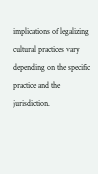implications of legalizing cultural practices vary depending on the specific practice and the jurisdiction.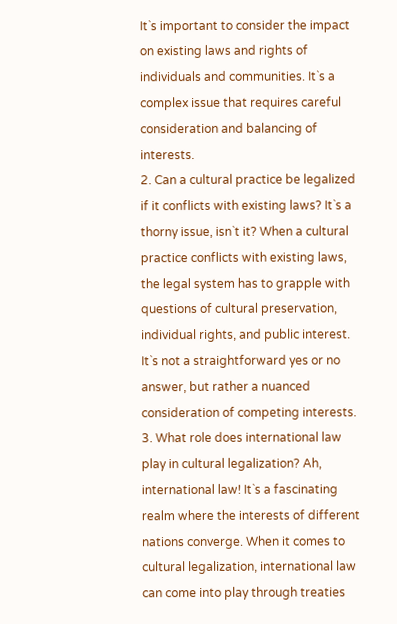It`s important to consider the impact on existing laws and rights of individuals and communities. It`s a complex issue that requires careful consideration and balancing of interests.
2. Can a cultural practice be legalized if it conflicts with existing laws? It`s a thorny issue, isn`t it? When a cultural practice conflicts with existing laws, the legal system has to grapple with questions of cultural preservation, individual rights, and public interest. It`s not a straightforward yes or no answer, but rather a nuanced consideration of competing interests.
3. What role does international law play in cultural legalization? Ah, international law! It`s a fascinating realm where the interests of different nations converge. When it comes to cultural legalization, international law can come into play through treaties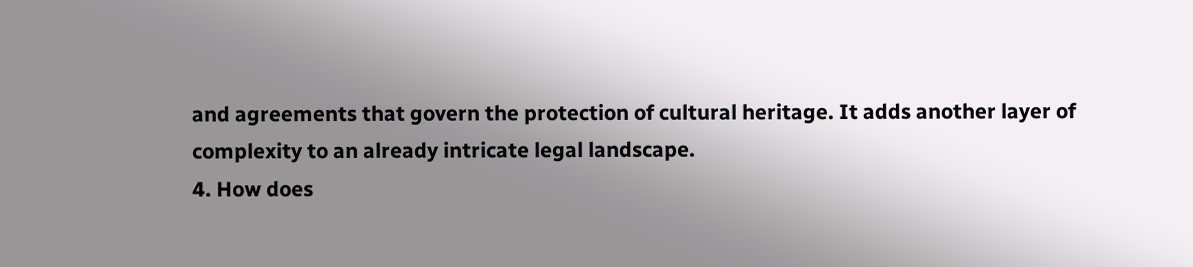and agreements that govern the protection of cultural heritage. It adds another layer of complexity to an already intricate legal landscape.
4. How does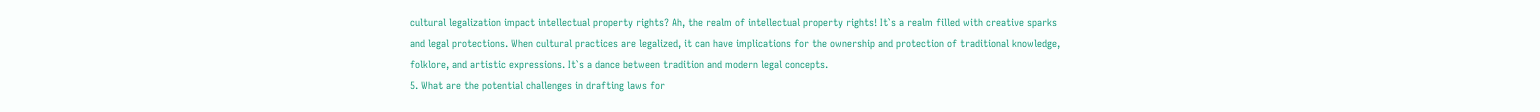cultural legalization impact intellectual property rights? Ah, the realm of intellectual property rights! It`s a realm filled with creative sparks and legal protections. When cultural practices are legalized, it can have implications for the ownership and protection of traditional knowledge, folklore, and artistic expressions. It`s a dance between tradition and modern legal concepts.
5. What are the potential challenges in drafting laws for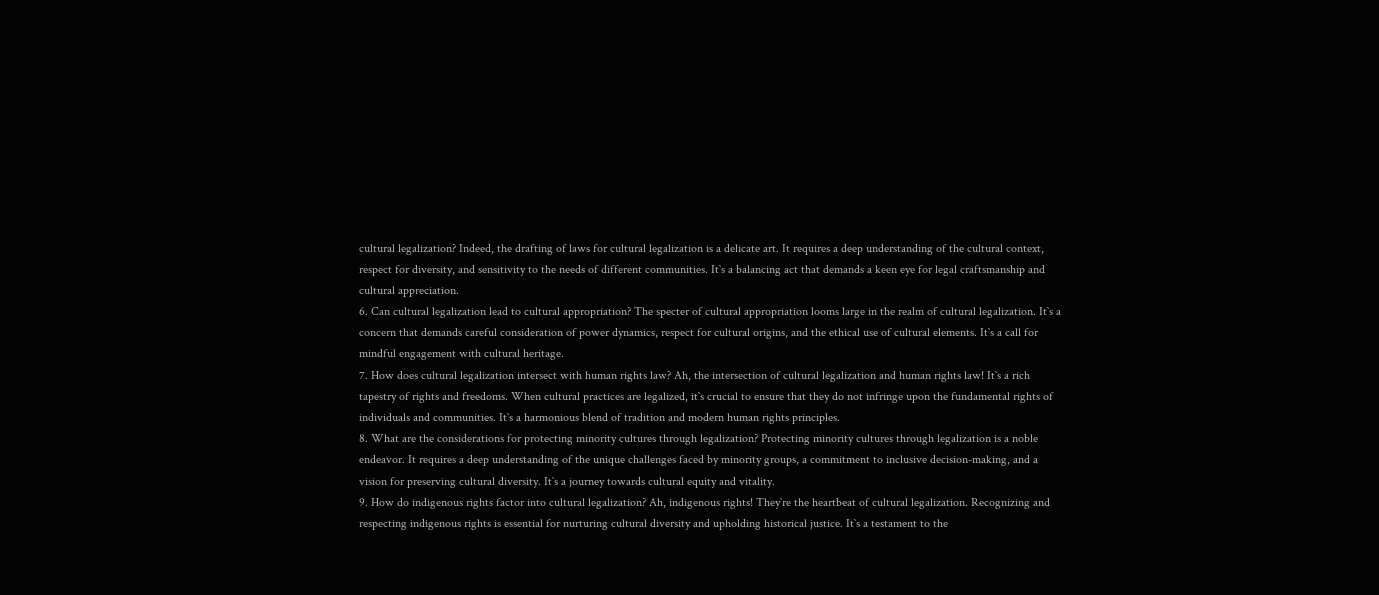cultural legalization? Indeed, the drafting of laws for cultural legalization is a delicate art. It requires a deep understanding of the cultural context, respect for diversity, and sensitivity to the needs of different communities. It`s a balancing act that demands a keen eye for legal craftsmanship and cultural appreciation.
6. Can cultural legalization lead to cultural appropriation? The specter of cultural appropriation looms large in the realm of cultural legalization. It`s a concern that demands careful consideration of power dynamics, respect for cultural origins, and the ethical use of cultural elements. It`s a call for mindful engagement with cultural heritage.
7. How does cultural legalization intersect with human rights law? Ah, the intersection of cultural legalization and human rights law! It`s a rich tapestry of rights and freedoms. When cultural practices are legalized, it`s crucial to ensure that they do not infringe upon the fundamental rights of individuals and communities. It`s a harmonious blend of tradition and modern human rights principles.
8. What are the considerations for protecting minority cultures through legalization? Protecting minority cultures through legalization is a noble endeavor. It requires a deep understanding of the unique challenges faced by minority groups, a commitment to inclusive decision-making, and a vision for preserving cultural diversity. It`s a journey towards cultural equity and vitality.
9. How do indigenous rights factor into cultural legalization? Ah, indigenous rights! They`re the heartbeat of cultural legalization. Recognizing and respecting indigenous rights is essential for nurturing cultural diversity and upholding historical justice. It`s a testament to the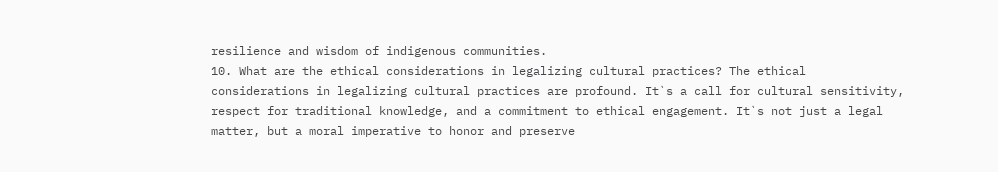resilience and wisdom of indigenous communities.
10. What are the ethical considerations in legalizing cultural practices? The ethical considerations in legalizing cultural practices are profound. It`s a call for cultural sensitivity, respect for traditional knowledge, and a commitment to ethical engagement. It`s not just a legal matter, but a moral imperative to honor and preserve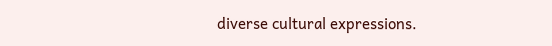diverse cultural expressions.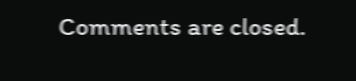Comments are closed.